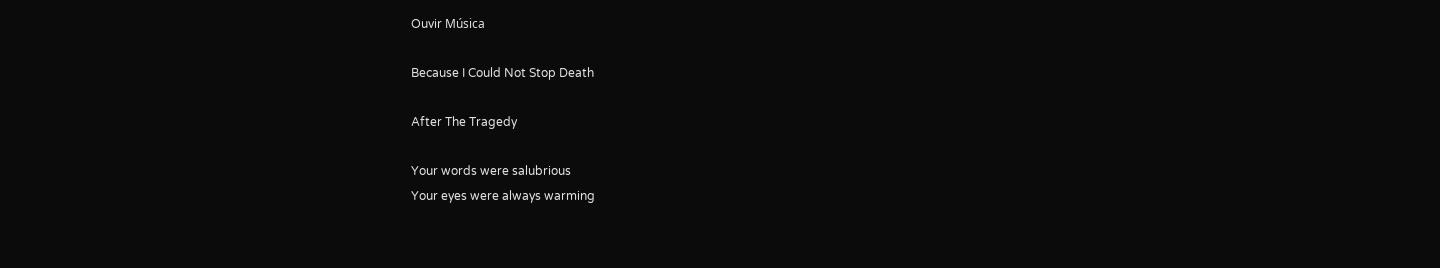Ouvir Música

Because I Could Not Stop Death

After The Tragedy

Your words were salubrious
Your eyes were always warming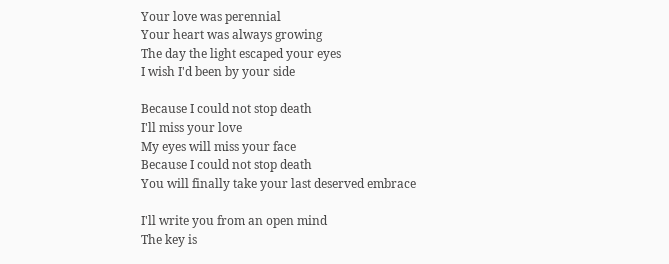Your love was perennial
Your heart was always growing
The day the light escaped your eyes
I wish I'd been by your side

Because I could not stop death
I'll miss your love
My eyes will miss your face
Because I could not stop death
You will finally take your last deserved embrace

I'll write you from an open mind
The key is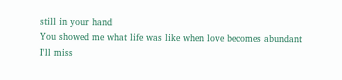still in your hand
You showed me what life was like when love becomes abundant
I'll miss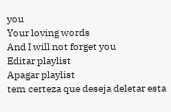you
Your loving words
And I will not forget you
Editar playlist
Apagar playlist
tem certeza que deseja deletar esta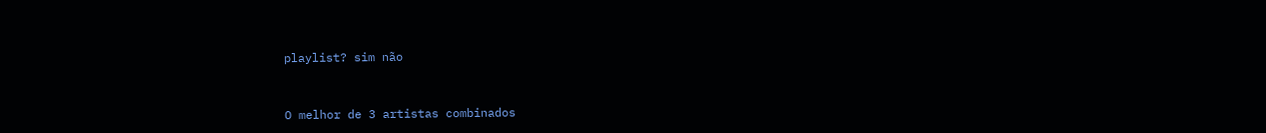playlist? sim não


O melhor de 3 artistas combinados